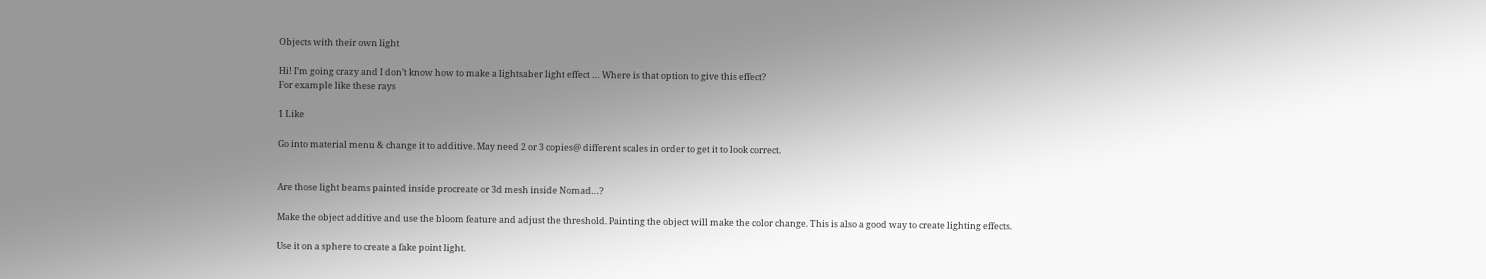Objects with their own light

Hi! I’m going crazy and I don’t know how to make a lightsaber light effect … Where is that option to give this effect?
For example like these rays

1 Like

Go into material menu & change it to additive. May need 2 or 3 copies@ different scales in order to get it to look correct.


Are those light beams painted inside procreate or 3d mesh inside Nomad…?

Make the object additive and use the bloom feature and adjust the threshold. Painting the object will make the color change. This is also a good way to create lighting effects.

Use it on a sphere to create a fake point light.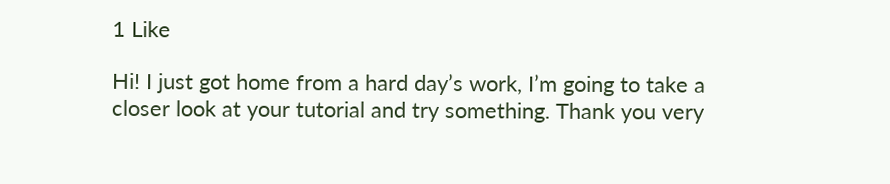1 Like

Hi! I just got home from a hard day’s work, I’m going to take a closer look at your tutorial and try something. Thank you very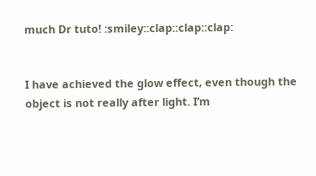much Dr tuto! :smiley::clap::clap::clap:


I have achieved the glow effect, even though the object is not really after light. I’m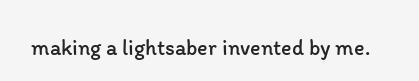making a lightsaber invented by me.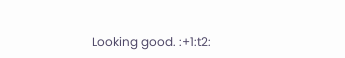Looking good. :+1:t2: